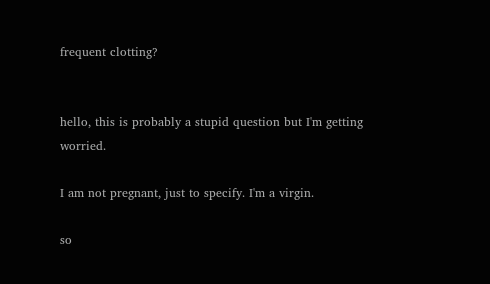frequent clotting?


hello, this is probably a stupid question but I'm getting worried.

I am not pregnant, just to specify. I'm a virgin.

so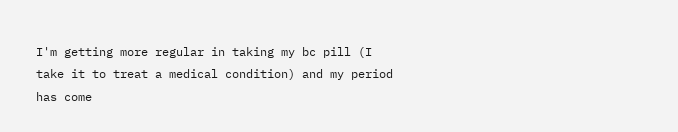I'm getting more regular in taking my bc pill (I take it to treat a medical condition) and my period has come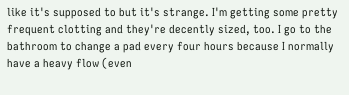like it's supposed to but it's strange. I'm getting some pretty frequent clotting and they're decently sized, too. I go to the bathroom to change a pad every four hours because I normally have a heavy flow (even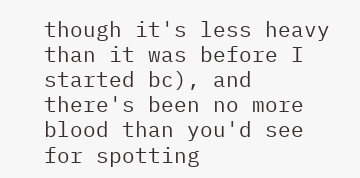though it's less heavy than it was before I started bc), and there's been no more blood than you'd see for spotting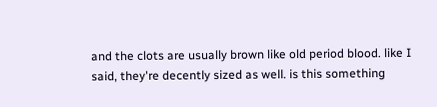and the clots are usually brown like old period blood. like I said, they're decently sized as well. is this something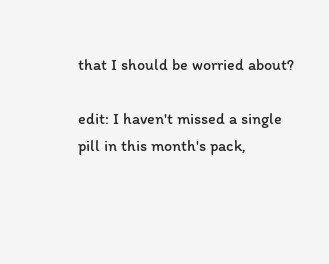that I should be worried about?

edit: I haven't missed a single pill in this month's pack,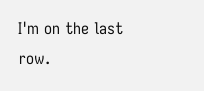I'm on the last row.